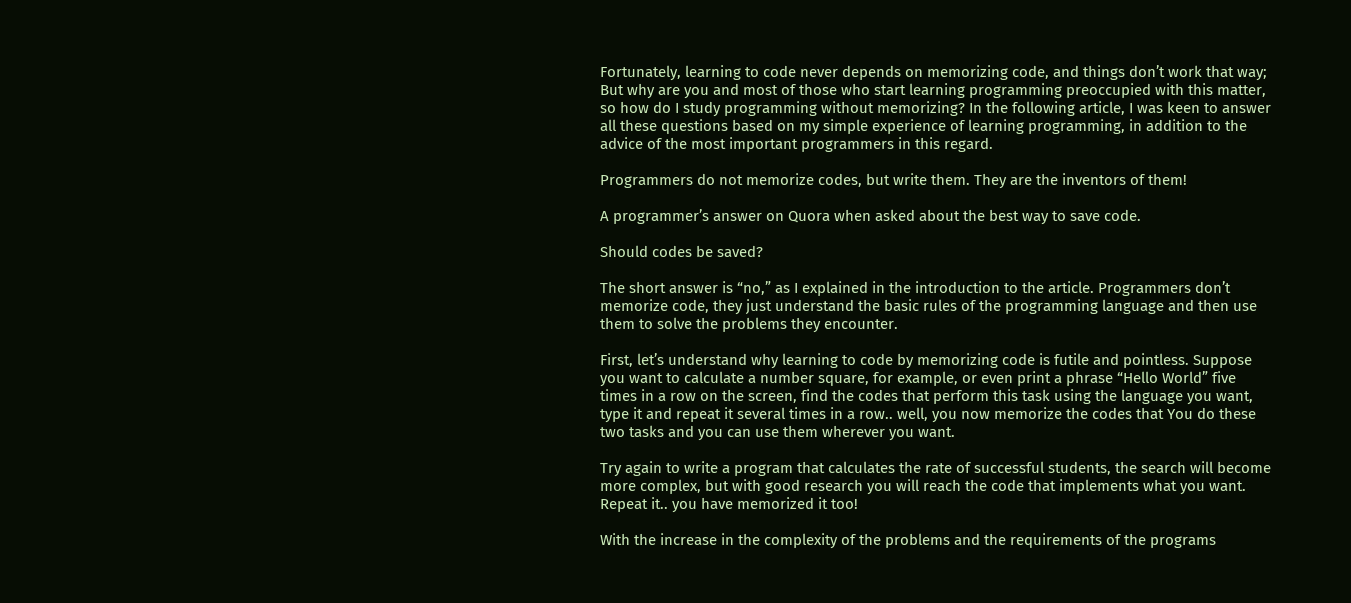Fortunately, learning to code never depends on memorizing code, and things don’t work that way; But why are you and most of those who start learning programming preoccupied with this matter, so how do I study programming without memorizing? In the following article, I was keen to answer all these questions based on my simple experience of learning programming, in addition to the advice of the most important programmers in this regard.

Programmers do not memorize codes, but write them. They are the inventors of them!

A programmer’s answer on Quora when asked about the best way to save code.

Should codes be saved?

The short answer is “no,” as I explained in the introduction to the article. Programmers don’t memorize code, they just understand the basic rules of the programming language and then use them to solve the problems they encounter.

First, let’s understand why learning to code by memorizing code is futile and pointless. Suppose you want to calculate a number square, for example, or even print a phrase “Hello World” five times in a row on the screen, find the codes that perform this task using the language you want, type it and repeat it several times in a row.. well, you now memorize the codes that You do these two tasks and you can use them wherever you want.

Try again to write a program that calculates the rate of successful students, the search will become more complex, but with good research you will reach the code that implements what you want. Repeat it.. you have memorized it too!

With the increase in the complexity of the problems and the requirements of the programs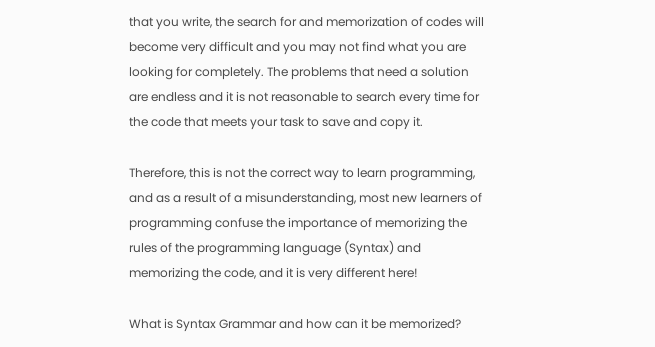that you write, the search for and memorization of codes will become very difficult and you may not find what you are looking for completely. The problems that need a solution are endless and it is not reasonable to search every time for the code that meets your task to save and copy it.

Therefore, this is not the correct way to learn programming, and as a result of a misunderstanding, most new learners of programming confuse the importance of memorizing the rules of the programming language (Syntax) and memorizing the code, and it is very different here!

What is Syntax Grammar and how can it be memorized?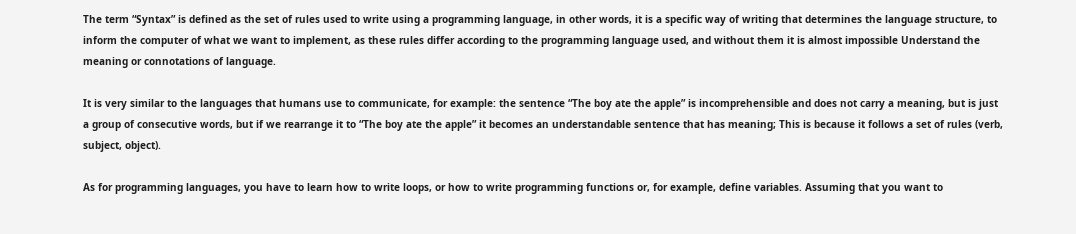The term “Syntax” is defined as the set of rules used to write using a programming language, in other words, it is a specific way of writing that determines the language structure, to inform the computer of what we want to implement, as these rules differ according to the programming language used, and without them it is almost impossible Understand the meaning or connotations of language.

It is very similar to the languages that humans use to communicate, for example: the sentence “The boy ate the apple” is incomprehensible and does not carry a meaning, but is just a group of consecutive words, but if we rearrange it to “The boy ate the apple” it becomes an understandable sentence that has meaning; This is because it follows a set of rules (verb, subject, object).

As for programming languages, you have to learn how to write loops, or how to write programming functions or, for example, define variables. Assuming that you want to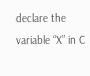declare the variable “X” in C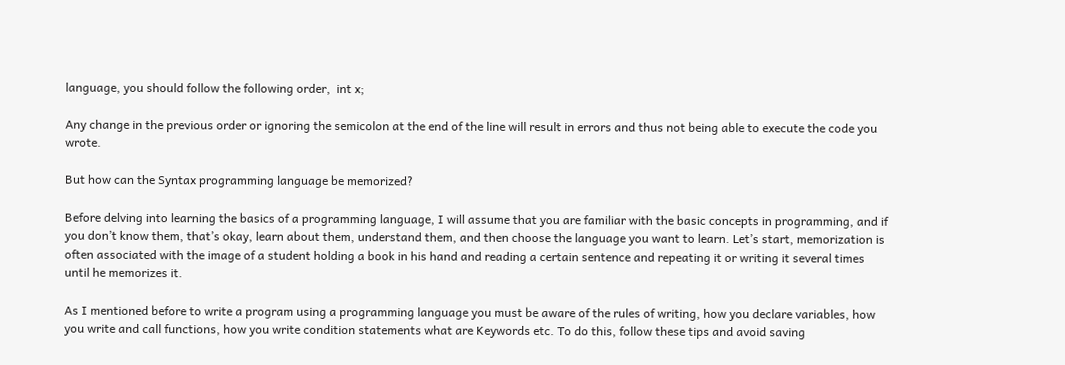language, you should follow the following order,  int x;

Any change in the previous order or ignoring the semicolon at the end of the line will result in errors and thus not being able to execute the code you wrote.

But how can the Syntax programming language be memorized?

Before delving into learning the basics of a programming language, I will assume that you are familiar with the basic concepts in programming, and if you don’t know them, that’s okay, learn about them, understand them, and then choose the language you want to learn. Let’s start, memorization is often associated with the image of a student holding a book in his hand and reading a certain sentence and repeating it or writing it several times until he memorizes it.

As I mentioned before to write a program using a programming language you must be aware of the rules of writing, how you declare variables, how you write and call functions, how you write condition statements what are Keywords etc. To do this, follow these tips and avoid saving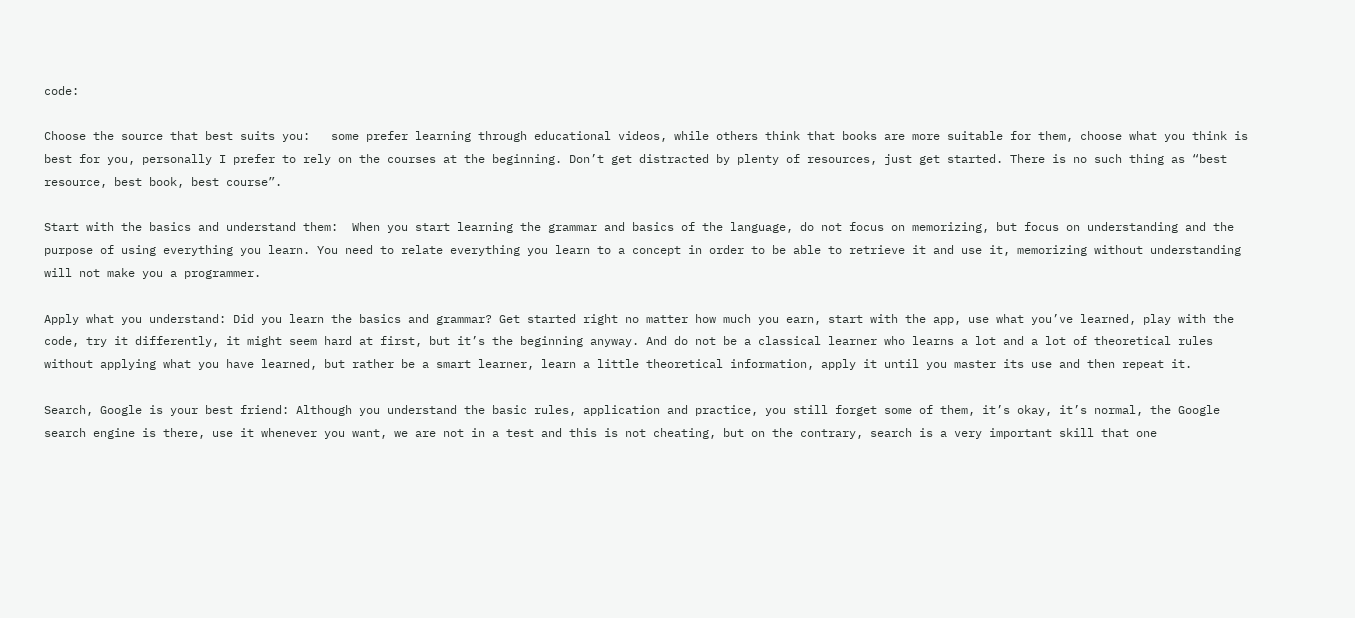code:

Choose the source that best suits you:   some prefer learning through educational videos, while others think that books are more suitable for them, choose what you think is best for you, personally I prefer to rely on the courses at the beginning. Don’t get distracted by plenty of resources, just get started. There is no such thing as “best resource, best book, best course”.

Start with the basics and understand them:  When you start learning the grammar and basics of the language, do not focus on memorizing, but focus on understanding and the purpose of using everything you learn. You need to relate everything you learn to a concept in order to be able to retrieve it and use it, memorizing without understanding will not make you a programmer.

Apply what you understand: Did you learn the basics and grammar? Get started right no matter how much you earn, start with the app, use what you’ve learned, play with the code, try it differently, it might seem hard at first, but it’s the beginning anyway. And do not be a classical learner who learns a lot and a lot of theoretical rules without applying what you have learned, but rather be a smart learner, learn a little theoretical information, apply it until you master its use and then repeat it.

Search, Google is your best friend: Although you understand the basic rules, application and practice, you still forget some of them, it’s okay, it’s normal, the Google search engine is there, use it whenever you want, we are not in a test and this is not cheating, but on the contrary, search is a very important skill that one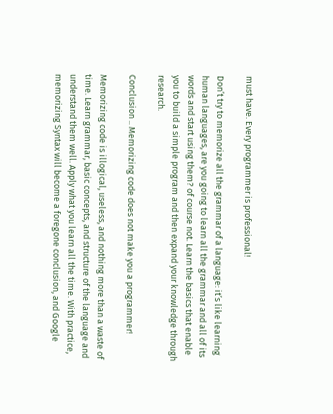must have. Every programmer is professional!

Don’t try to memorize all the grammar of a language: it’s like learning human languages, are you going to learn all the grammar and all of its words and start using them? of course not. Learn the basics that enable you to build a simple program and then expand your knowledge through research.

Conclusion .. Memorizing code does not make you a programmer!

Memorizing code is illogical, useless, and nothing more than a waste of time. Learn grammar, basic concepts, and structure of the language and understand them well. Apply what you learn all the time. With practice, memorizing Syntax will become a foregone conclusion, and Google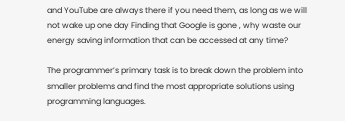and YouTube are always there if you need them, as long as we will not wake up one day Finding that Google is gone , why waste our energy saving information that can be accessed at any time?

The programmer’s primary task is to break down the problem into smaller problems and find the most appropriate solutions using programming languages.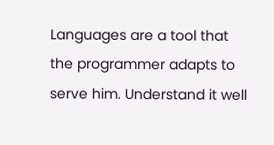Languages are a tool that the programmer adapts to serve him. Understand it well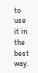to use it in the best way.